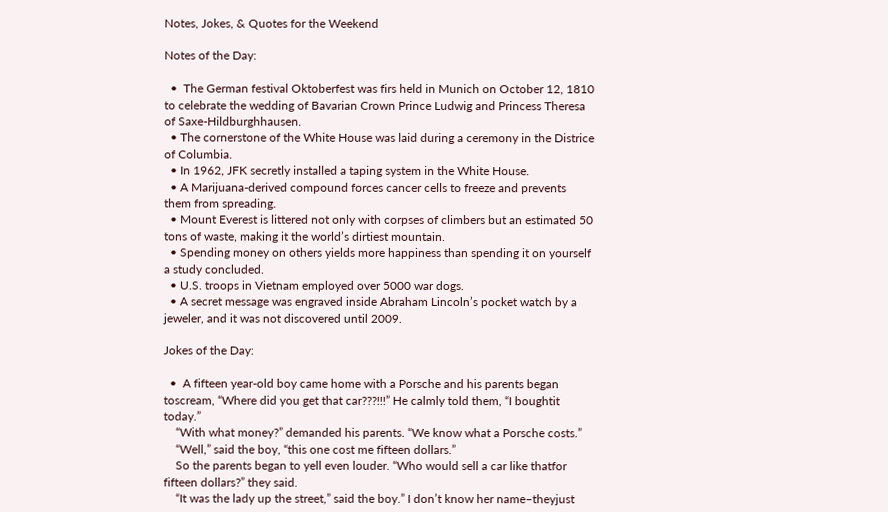Notes, Jokes, & Quotes for the Weekend

Notes of the Day:

  •  The German festival Oktoberfest was firs held in Munich on October 12, 1810 to celebrate the wedding of Bavarian Crown Prince Ludwig and Princess Theresa of Saxe-Hildburghhausen.
  • The cornerstone of the White House was laid during a ceremony in the Districe of Columbia.
  • In 1962, JFK secretly installed a taping system in the White House.
  • A Marijuana-derived compound forces cancer cells to freeze and prevents them from spreading.
  • Mount Everest is littered not only with corpses of climbers but an estimated 50 tons of waste, making it the world’s dirtiest mountain.
  • Spending money on others yields more happiness than spending it on yourself a study concluded.
  • U.S. troops in Vietnam employed over 5000 war dogs.
  • A secret message was engraved inside Abraham Lincoln’s pocket watch by a jeweler, and it was not discovered until 2009.

Jokes of the Day:

  •  A fifteen year-old boy came home with a Porsche and his parents began toscream, “Where did you get that car???!!!” He calmly told them, “I boughtit today.”
    “With what money?” demanded his parents. “We know what a Porsche costs.”
    “Well,” said the boy, “this one cost me fifteen dollars.”
    So the parents began to yell even louder. “Who would sell a car like thatfor fifteen dollars?” they said.
    “It was the lady up the street,” said the boy.” I don’t know her name–theyjust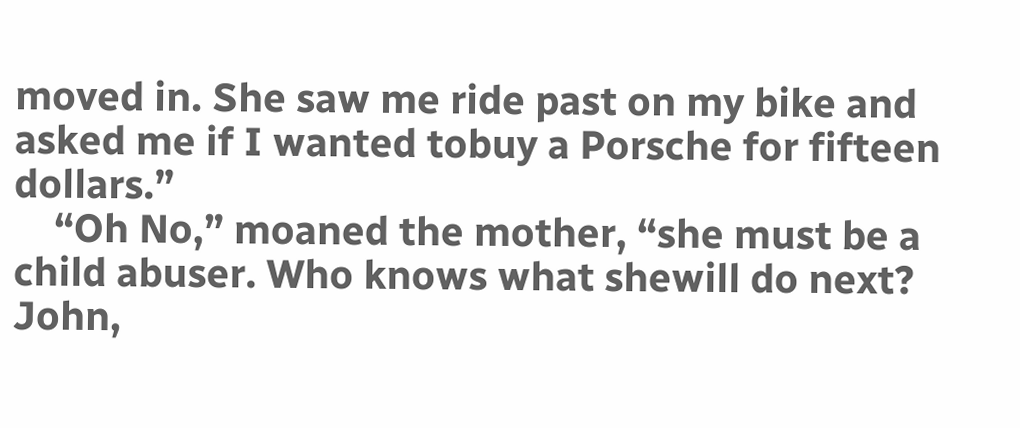moved in. She saw me ride past on my bike and asked me if I wanted tobuy a Porsche for fifteen dollars.”
    “Oh No,” moaned the mother, “she must be a child abuser. Who knows what shewill do next? John,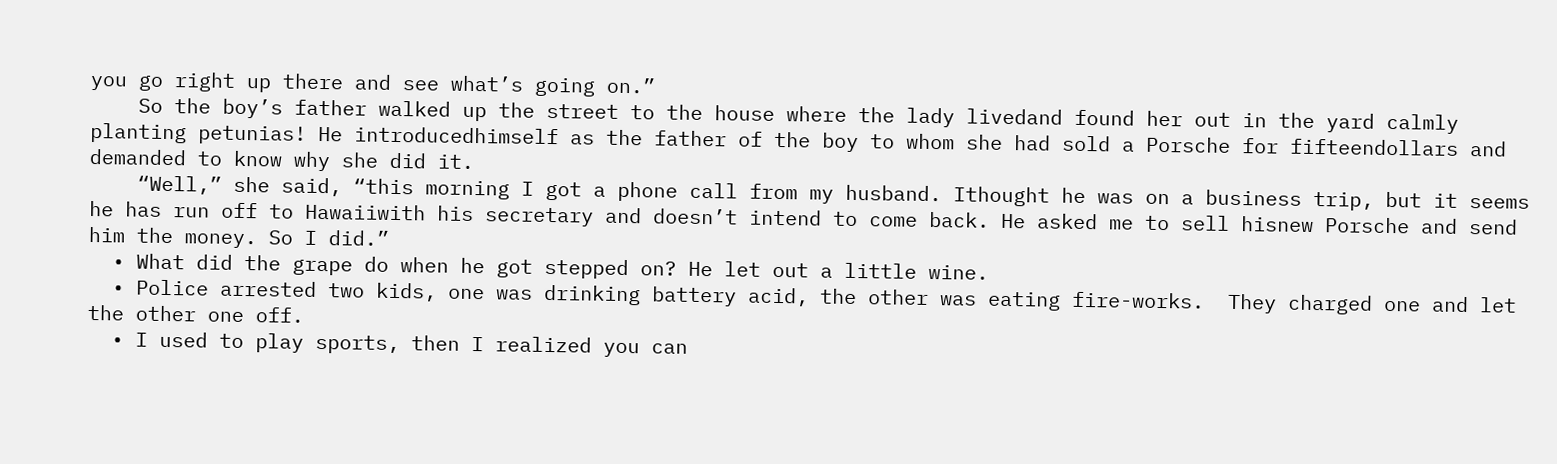you go right up there and see what’s going on.”
    So the boy’s father walked up the street to the house where the lady livedand found her out in the yard calmly planting petunias! He introducedhimself as the father of the boy to whom she had sold a Porsche for fifteendollars and demanded to know why she did it.
    “Well,” she said, “this morning I got a phone call from my husband. Ithought he was on a business trip, but it seems he has run off to Hawaiiwith his secretary and doesn’t intend to come back. He asked me to sell hisnew Porsche and send him the money. So I did.”
  • What did the grape do when he got stepped on? He let out a little wine.
  • Police arrested two kids, one was drinking battery acid, the other was eating fire-works.  They charged one and let the other one off.
  • I used to play sports, then I realized you can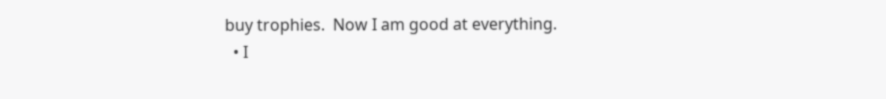buy trophies.  Now I am good at everything.
  • I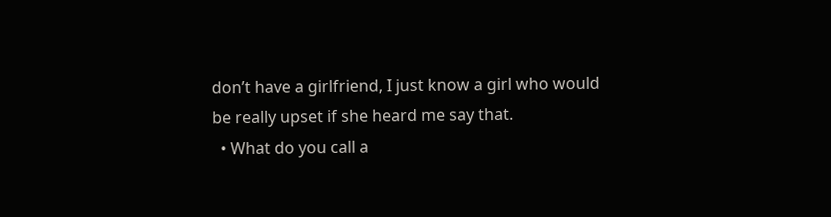don’t have a girlfriend, I just know a girl who would be really upset if she heard me say that.
  • What do you call a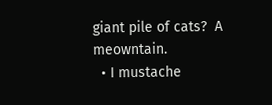giant pile of cats?  A meowntain.
  • I mustache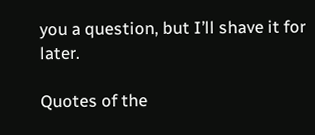you a question, but I’ll shave it for later.

Quotes of the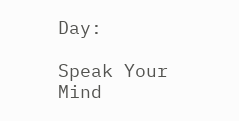Day:

Speak Your Mind